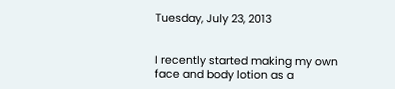Tuesday, July 23, 2013


I recently started making my own face and body lotion as a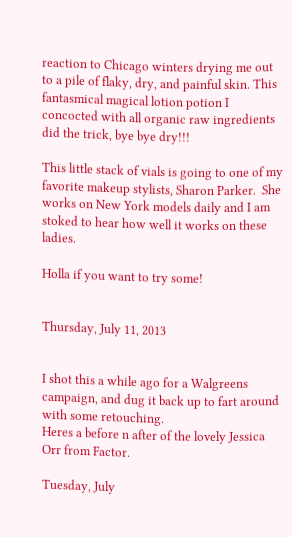reaction to Chicago winters drying me out to a pile of flaky, dry, and painful skin. This fantasmical magical lotion potion I concocted with all organic raw ingredients did the trick, bye bye dry!!!

This little stack of vials is going to one of my favorite makeup stylists, Sharon Parker.  She works on New York models daily and I am stoked to hear how well it works on these ladies.

Holla if you want to try some!


Thursday, July 11, 2013


I shot this a while ago for a Walgreens campaign, and dug it back up to fart around with some retouching.
Heres a before n after of the lovely Jessica Orr from Factor.

Tuesday, July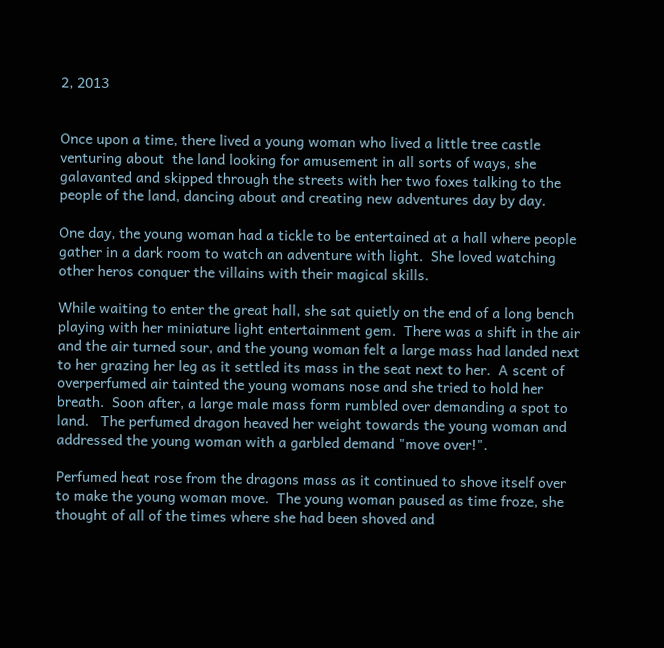2, 2013


Once upon a time, there lived a young woman who lived a little tree castle venturing about  the land looking for amusement in all sorts of ways, she galavanted and skipped through the streets with her two foxes talking to the people of the land, dancing about and creating new adventures day by day.

One day, the young woman had a tickle to be entertained at a hall where people gather in a dark room to watch an adventure with light.  She loved watching other heros conquer the villains with their magical skills.

While waiting to enter the great hall, she sat quietly on the end of a long bench playing with her miniature light entertainment gem.  There was a shift in the air and the air turned sour, and the young woman felt a large mass had landed next to her grazing her leg as it settled its mass in the seat next to her.  A scent of overperfumed air tainted the young womans nose and she tried to hold her breath.  Soon after, a large male mass form rumbled over demanding a spot to land.   The perfumed dragon heaved her weight towards the young woman and addressed the young woman with a garbled demand "move over!".

Perfumed heat rose from the dragons mass as it continued to shove itself over to make the young woman move.  The young woman paused as time froze, she thought of all of the times where she had been shoved and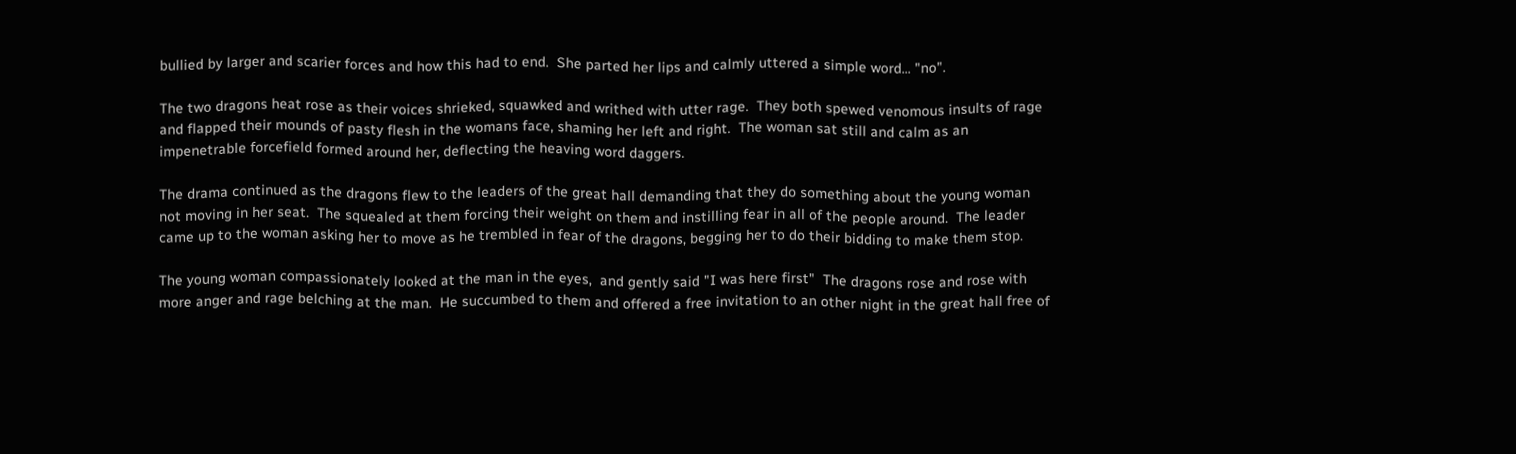bullied by larger and scarier forces and how this had to end.  She parted her lips and calmly uttered a simple word... "no".

The two dragons heat rose as their voices shrieked, squawked and writhed with utter rage.  They both spewed venomous insults of rage and flapped their mounds of pasty flesh in the womans face, shaming her left and right.  The woman sat still and calm as an impenetrable forcefield formed around her, deflecting the heaving word daggers.

The drama continued as the dragons flew to the leaders of the great hall demanding that they do something about the young woman not moving in her seat.  The squealed at them forcing their weight on them and instilling fear in all of the people around.  The leader came up to the woman asking her to move as he trembled in fear of the dragons, begging her to do their bidding to make them stop.

The young woman compassionately looked at the man in the eyes,  and gently said "I was here first"  The dragons rose and rose with more anger and rage belching at the man.  He succumbed to them and offered a free invitation to an other night in the great hall free of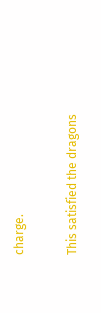charge.

This satisfied the dragons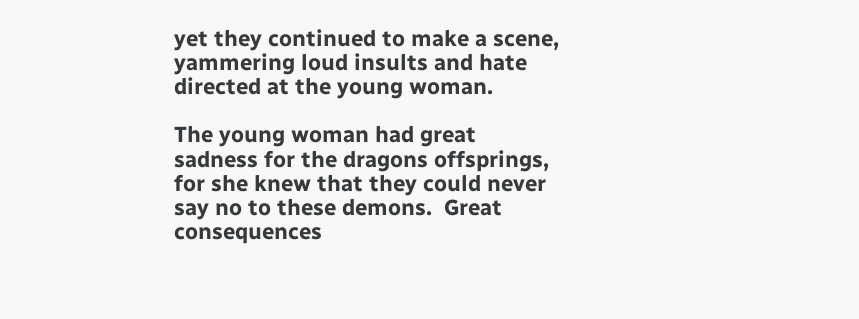yet they continued to make a scene, yammering loud insults and hate directed at the young woman.

The young woman had great sadness for the dragons offsprings, for she knew that they could never say no to these demons.  Great consequences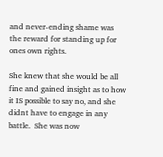and never-ending shame was the reward for standing up for ones own rights.

She knew that she would be all fine and gained insight as to how it IS possible to say no, and she didnt have to engage in any battle.  She was now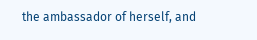the ambassador of herself, and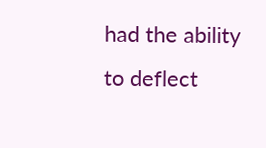had the ability to deflect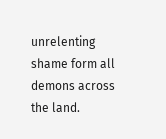unrelenting shame form all demons across the land.